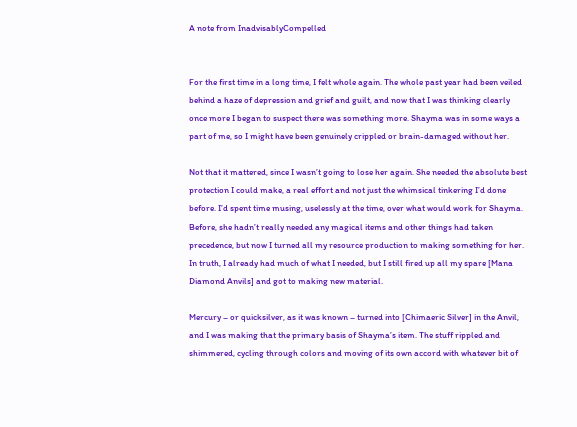A note from InadvisablyCompelled


For the first time in a long time, I felt whole again. The whole past year had been veiled behind a haze of depression and grief and guilt, and now that I was thinking clearly once more I began to suspect there was something more. Shayma was in some ways a part of me, so I might have been genuinely crippled or brain-damaged without her.

Not that it mattered, since I wasn’t going to lose her again. She needed the absolute best protection I could make, a real effort and not just the whimsical tinkering I’d done before. I’d spent time musing, uselessly at the time, over what would work for Shayma. Before, she hadn’t really needed any magical items and other things had taken precedence, but now I turned all my resource production to making something for her. In truth, I already had much of what I needed, but I still fired up all my spare [Mana Diamond Anvils] and got to making new material.

Mercury – or quicksilver, as it was known – turned into [Chimaeric Silver] in the Anvil, and I was making that the primary basis of Shayma’s item. The stuff rippled and shimmered, cycling through colors and moving of its own accord with whatever bit of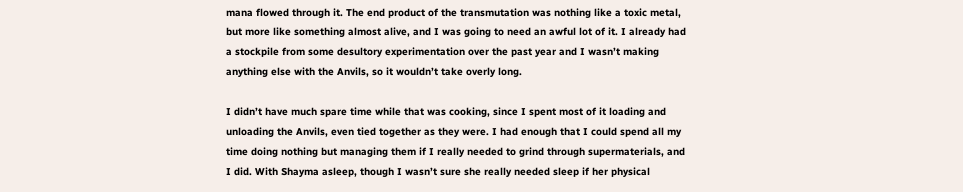mana flowed through it. The end product of the transmutation was nothing like a toxic metal, but more like something almost alive, and I was going to need an awful lot of it. I already had a stockpile from some desultory experimentation over the past year and I wasn’t making anything else with the Anvils, so it wouldn’t take overly long.

I didn’t have much spare time while that was cooking, since I spent most of it loading and unloading the Anvils, even tied together as they were. I had enough that I could spend all my time doing nothing but managing them if I really needed to grind through supermaterials, and I did. With Shayma asleep, though I wasn’t sure she really needed sleep if her physical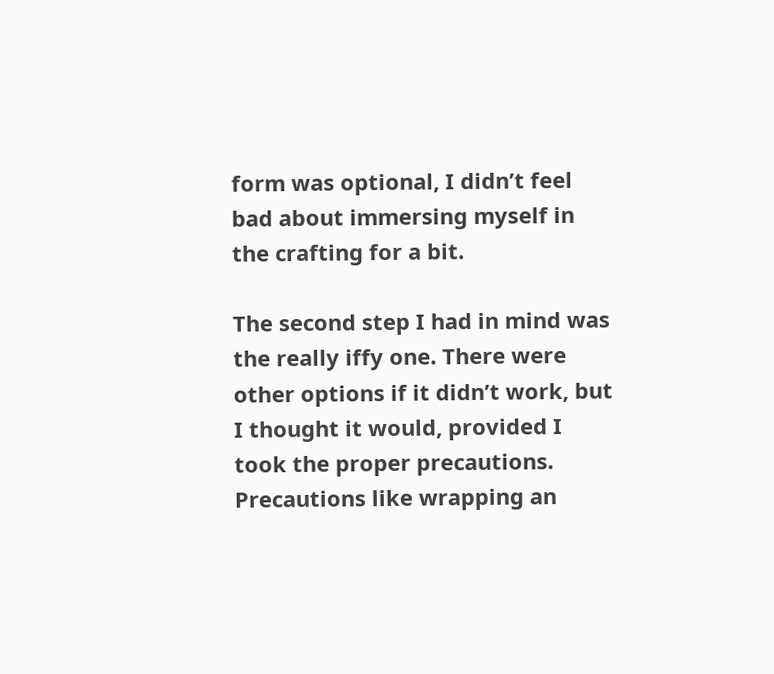form was optional, I didn’t feel bad about immersing myself in the crafting for a bit.

The second step I had in mind was the really iffy one. There were other options if it didn’t work, but I thought it would, provided I took the proper precautions. Precautions like wrapping an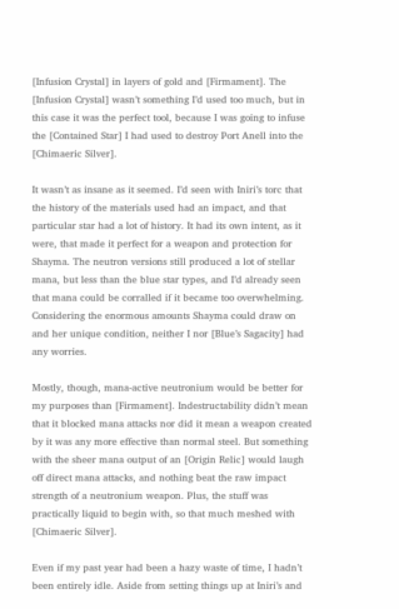[Infusion Crystal] in layers of gold and [Firmament]. The [Infusion Crystal] wasn’t something I’d used too much, but in this case it was the perfect tool, because I was going to infuse the [Contained Star] I had used to destroy Port Anell into the [Chimaeric Silver].

It wasn’t as insane as it seemed. I’d seen with Iniri’s torc that the history of the materials used had an impact, and that particular star had a lot of history. It had its own intent, as it were, that made it perfect for a weapon and protection for Shayma. The neutron versions still produced a lot of stellar mana, but less than the blue star types, and I’d already seen that mana could be corralled if it became too overwhelming. Considering the enormous amounts Shayma could draw on and her unique condition, neither I nor [Blue’s Sagacity] had any worries.

Mostly, though, mana-active neutronium would be better for my purposes than [Firmament]. Indestructability didn’t mean that it blocked mana attacks nor did it mean a weapon created by it was any more effective than normal steel. But something with the sheer mana output of an [Origin Relic] would laugh off direct mana attacks, and nothing beat the raw impact strength of a neutronium weapon. Plus, the stuff was practically liquid to begin with, so that much meshed with [Chimaeric Silver].

Even if my past year had been a hazy waste of time, I hadn’t been entirely idle. Aside from setting things up at Iniri’s and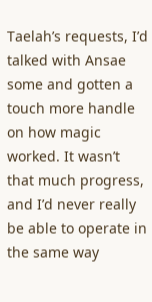Taelah’s requests, I’d talked with Ansae some and gotten a touch more handle on how magic worked. It wasn’t that much progress, and I’d never really be able to operate in the same way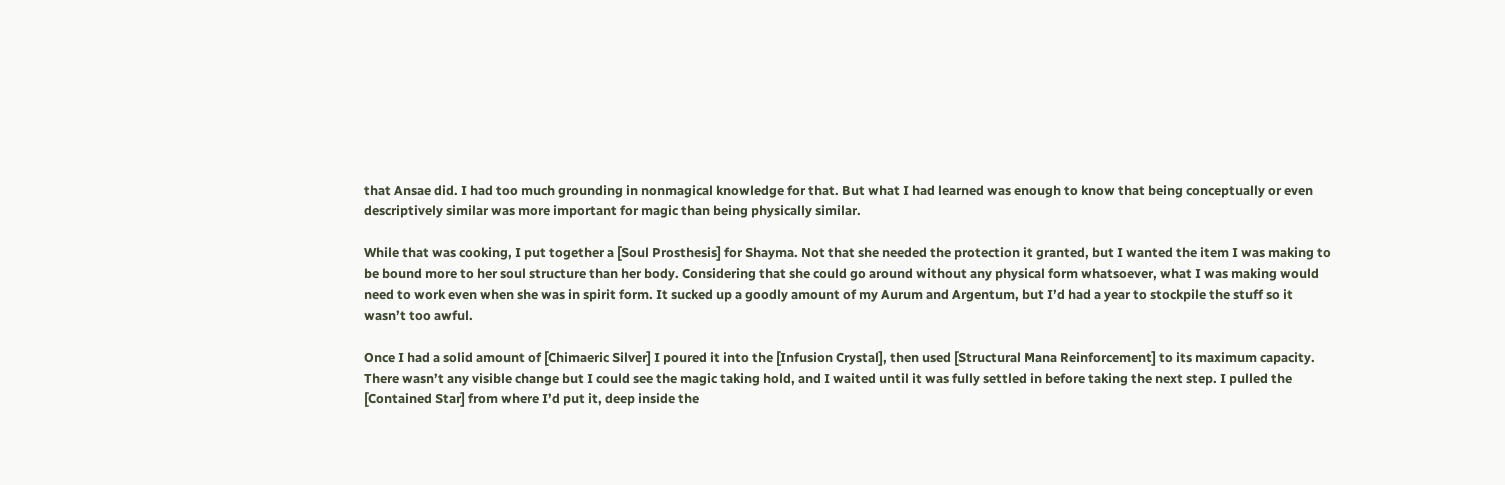that Ansae did. I had too much grounding in nonmagical knowledge for that. But what I had learned was enough to know that being conceptually or even descriptively similar was more important for magic than being physically similar.

While that was cooking, I put together a [Soul Prosthesis] for Shayma. Not that she needed the protection it granted, but I wanted the item I was making to be bound more to her soul structure than her body. Considering that she could go around without any physical form whatsoever, what I was making would need to work even when she was in spirit form. It sucked up a goodly amount of my Aurum and Argentum, but I’d had a year to stockpile the stuff so it wasn’t too awful.

Once I had a solid amount of [Chimaeric Silver] I poured it into the [Infusion Crystal], then used [Structural Mana Reinforcement] to its maximum capacity. There wasn’t any visible change but I could see the magic taking hold, and I waited until it was fully settled in before taking the next step. I pulled the [Contained Star] from where I’d put it, deep inside the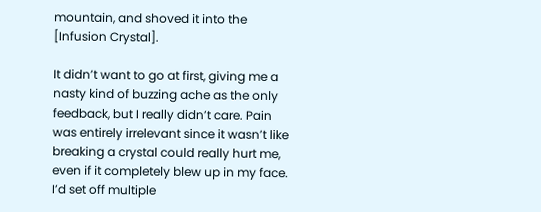mountain, and shoved it into the [Infusion Crystal].

It didn’t want to go at first, giving me a nasty kind of buzzing ache as the only feedback, but I really didn’t care. Pain was entirely irrelevant since it wasn’t like breaking a crystal could really hurt me, even if it completely blew up in my face. I’d set off multiple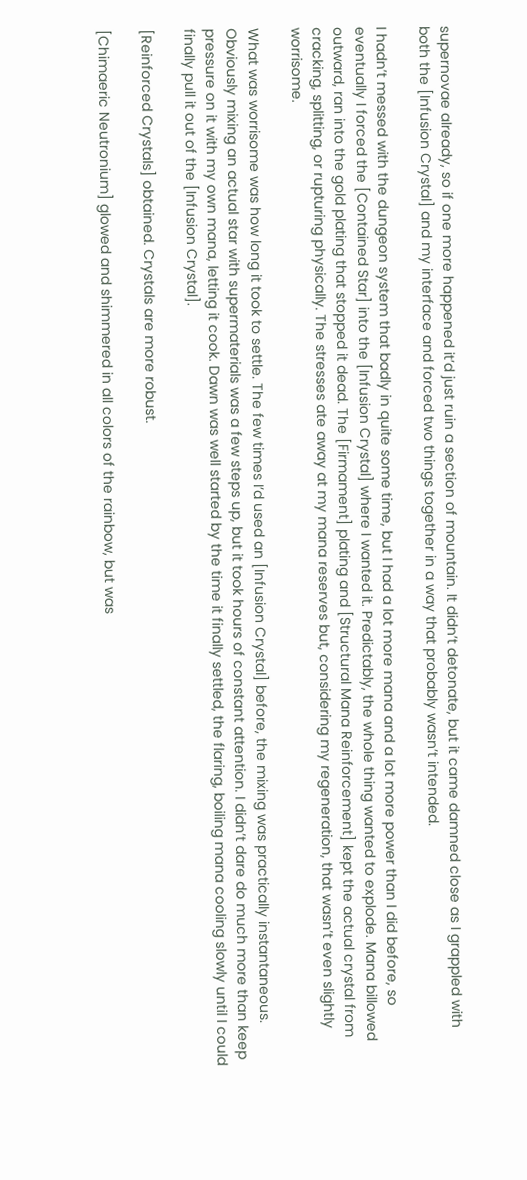supernovae already, so if one more happened it’d just ruin a section of mountain. It didn’t detonate, but it came damned close as I grappled with both the [Infusion Crystal] and my interface and forced two things together in a way that probably wasn’t intended.

I hadn’t messed with the dungeon system that badly in quite some time, but I had a lot more mana and a lot more power than I did before, so eventually I forced the [Contained Star] into the [Infusion Crystal] where I wanted it. Predictably, the whole thing wanted to explode. Mana billowed outward, ran into the gold plating that stopped it dead. The [Firmament] plating and [Structural Mana Reinforcement] kept the actual crystal from cracking, splitting, or rupturing physically. The stresses ate away at my mana reserves but, considering my regeneration, that wasn’t even slightly worrisome.

What was worrisome was how long it took to settle. The few times I’d used an [Infusion Crystal] before, the mixing was practically instantaneous. Obviously mixing an actual star with supermaterials was a few steps up, but it took hours of constant attention. I didn’t dare do much more than keep pressure on it with my own mana, letting it cook. Dawn was well started by the time it finally settled, the flaring, boiling mana cooling slowly until I could finally pull it out of the [Infusion Crystal].

[Reinforced Crystals] obtained. Crystals are more robust.

[Chimaeric Neutronium] glowed and shimmered in all colors of the rainbow, but was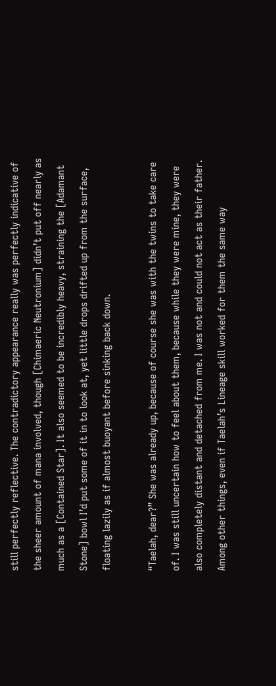still perfectly reflective. The contradictory appearance really was perfectly indicative of the sheer amount of mana involved, though [Chimaeric Neutronium] didn’t put off nearly as much as a [Contained Star]. It also seemed to be incredibly heavy, straining the [Adamant Stone] bowl I’d put some of it in to look at, yet little drops drifted up from the surface, floating lazily as if almost buoyant before sinking back down.

“Taelah, dear?” She was already up, because of course she was with the twins to take care of. I was still uncertain how to feel about them, because while they were mine, they were also completely distant and detached from me. I was not and could not act as their father. Among other things, even if Taelah’s Lineage skill worked for them the same way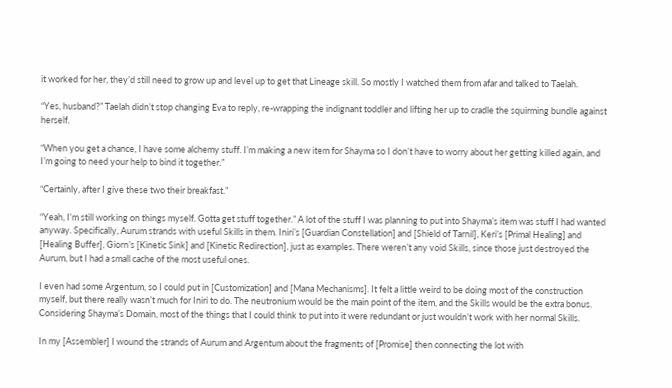it worked for her, they’d still need to grow up and level up to get that Lineage skill. So mostly I watched them from afar and talked to Taelah.

“Yes, husband?” Taelah didn’t stop changing Eva to reply, re-wrapping the indignant toddler and lifting her up to cradle the squirming bundle against herself.

“When you get a chance, I have some alchemy stuff. I’m making a new item for Shayma so I don’t have to worry about her getting killed again, and I’m going to need your help to bind it together.”

“Certainly, after I give these two their breakfast.”

“Yeah, I’m still working on things myself. Gotta get stuff together.” A lot of the stuff I was planning to put into Shayma’s item was stuff I had wanted anyway. Specifically, Aurum strands with useful Skills in them. Iniri’s [Guardian Constellation] and [Shield of Tarnil], Keri’s [Primal Healing] and [Healing Buffer], Giorn’s [Kinetic Sink] and [Kinetic Redirection], just as examples. There weren’t any void Skills, since those just destroyed the Aurum, but I had a small cache of the most useful ones.

I even had some Argentum, so I could put in [Customization] and [Mana Mechanisms]. It felt a little weird to be doing most of the construction myself, but there really wasn’t much for Iniri to do. The neutronium would be the main point of the item, and the Skills would be the extra bonus. Considering Shayma’s Domain, most of the things that I could think to put into it were redundant or just wouldn’t work with her normal Skills.

In my [Assembler] I wound the strands of Aurum and Argentum about the fragments of [Promise] then connecting the lot with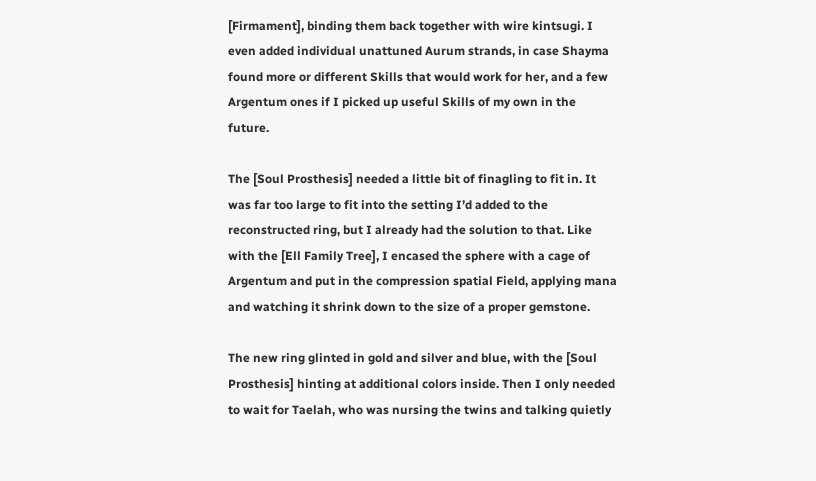[Firmament], binding them back together with wire kintsugi. I even added individual unattuned Aurum strands, in case Shayma found more or different Skills that would work for her, and a few Argentum ones if I picked up useful Skills of my own in the future.

The [Soul Prosthesis] needed a little bit of finagling to fit in. It was far too large to fit into the setting I’d added to the reconstructed ring, but I already had the solution to that. Like with the [Ell Family Tree], I encased the sphere with a cage of Argentum and put in the compression spatial Field, applying mana and watching it shrink down to the size of a proper gemstone.

The new ring glinted in gold and silver and blue, with the [Soul Prosthesis] hinting at additional colors inside. Then I only needed to wait for Taelah, who was nursing the twins and talking quietly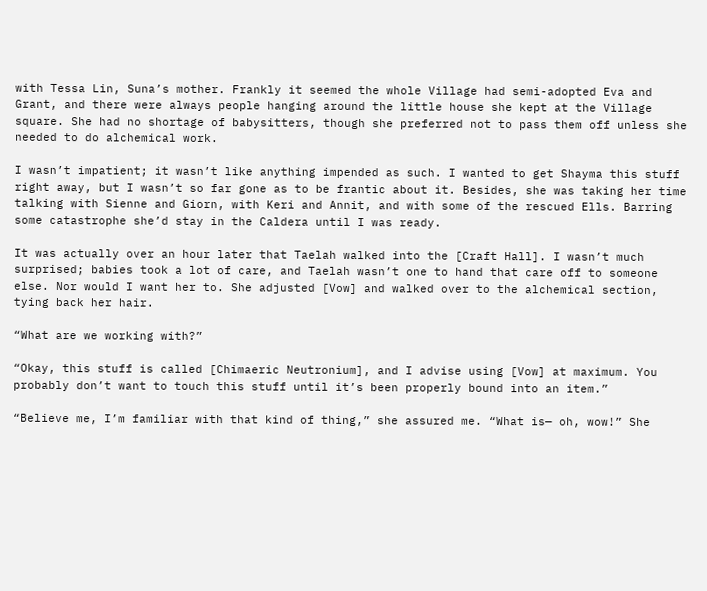with Tessa Lin, Suna’s mother. Frankly it seemed the whole Village had semi-adopted Eva and Grant, and there were always people hanging around the little house she kept at the Village square. She had no shortage of babysitters, though she preferred not to pass them off unless she needed to do alchemical work.

I wasn’t impatient; it wasn’t like anything impended as such. I wanted to get Shayma this stuff right away, but I wasn’t so far gone as to be frantic about it. Besides, she was taking her time talking with Sienne and Giorn, with Keri and Annit, and with some of the rescued Ells. Barring some catastrophe she’d stay in the Caldera until I was ready.

It was actually over an hour later that Taelah walked into the [Craft Hall]. I wasn’t much surprised; babies took a lot of care, and Taelah wasn’t one to hand that care off to someone else. Nor would I want her to. She adjusted [Vow] and walked over to the alchemical section, tying back her hair.

“What are we working with?”

“Okay, this stuff is called [Chimaeric Neutronium], and I advise using [Vow] at maximum. You probably don’t want to touch this stuff until it’s been properly bound into an item.”

“Believe me, I’m familiar with that kind of thing,” she assured me. “What is— oh, wow!” She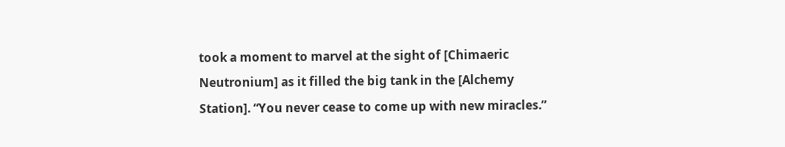took a moment to marvel at the sight of [Chimaeric Neutronium] as it filled the big tank in the [Alchemy Station]. “You never cease to come up with new miracles.”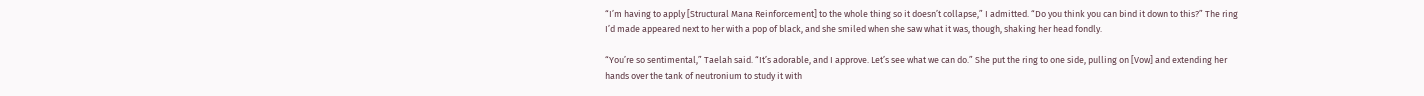“I’m having to apply [Structural Mana Reinforcement] to the whole thing so it doesn’t collapse,” I admitted. “Do you think you can bind it down to this?” The ring I’d made appeared next to her with a pop of black, and she smiled when she saw what it was, though, shaking her head fondly.

“You’re so sentimental,” Taelah said. “It’s adorable, and I approve. Let’s see what we can do.” She put the ring to one side, pulling on [Vow] and extending her hands over the tank of neutronium to study it with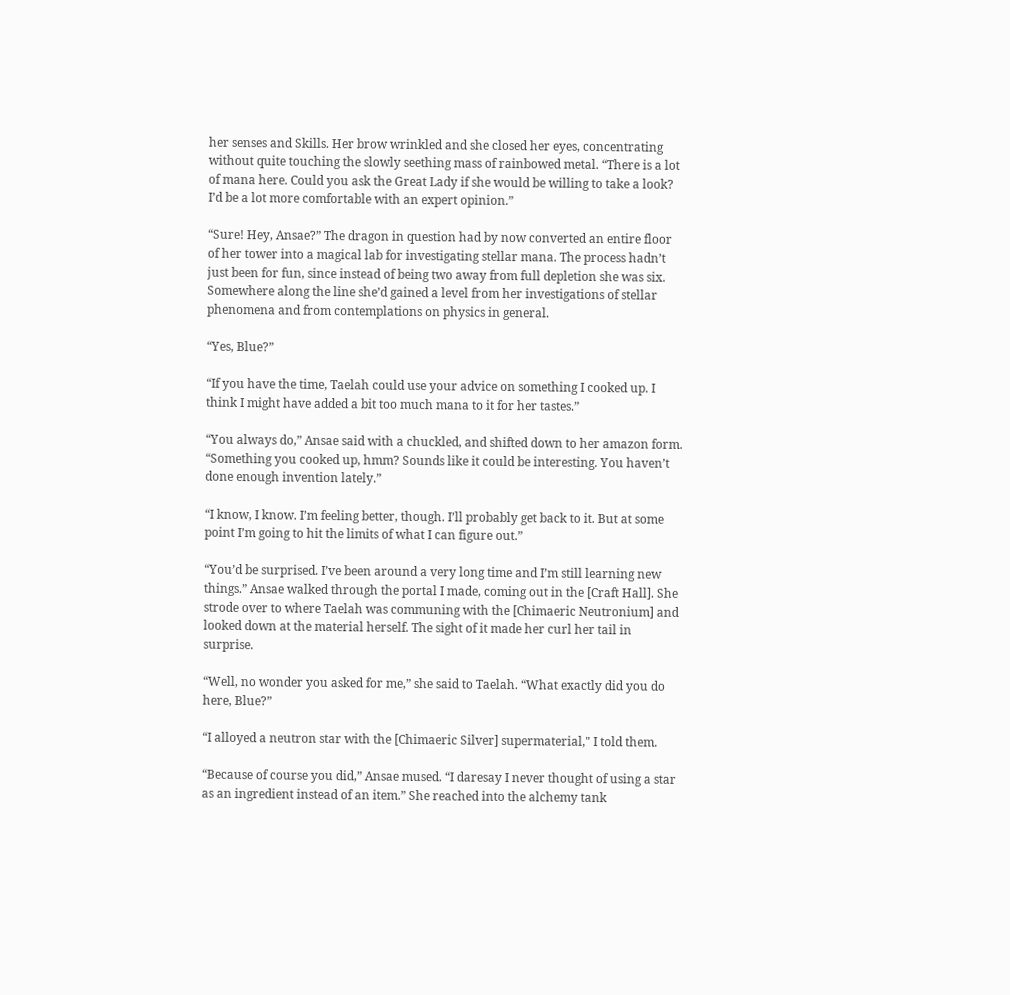her senses and Skills. Her brow wrinkled and she closed her eyes, concentrating without quite touching the slowly seething mass of rainbowed metal. “There is a lot of mana here. Could you ask the Great Lady if she would be willing to take a look? I’d be a lot more comfortable with an expert opinion.”

“Sure! Hey, Ansae?” The dragon in question had by now converted an entire floor of her tower into a magical lab for investigating stellar mana. The process hadn’t just been for fun, since instead of being two away from full depletion she was six. Somewhere along the line she’d gained a level from her investigations of stellar phenomena and from contemplations on physics in general.

“Yes, Blue?”

“If you have the time, Taelah could use your advice on something I cooked up. I think I might have added a bit too much mana to it for her tastes.”

“You always do,” Ansae said with a chuckled, and shifted down to her amazon form. “Something you cooked up, hmm? Sounds like it could be interesting. You haven’t done enough invention lately.”

“I know, I know. I’m feeling better, though. I’ll probably get back to it. But at some point I’m going to hit the limits of what I can figure out.”

“You’d be surprised. I’ve been around a very long time and I’m still learning new things.” Ansae walked through the portal I made, coming out in the [Craft Hall]. She strode over to where Taelah was communing with the [Chimaeric Neutronium] and looked down at the material herself. The sight of it made her curl her tail in surprise.

“Well, no wonder you asked for me,” she said to Taelah. “What exactly did you do here, Blue?”

“I alloyed a neutron star with the [Chimaeric Silver] supermaterial," I told them.

“Because of course you did,” Ansae mused. “I daresay I never thought of using a star as an ingredient instead of an item.” She reached into the alchemy tank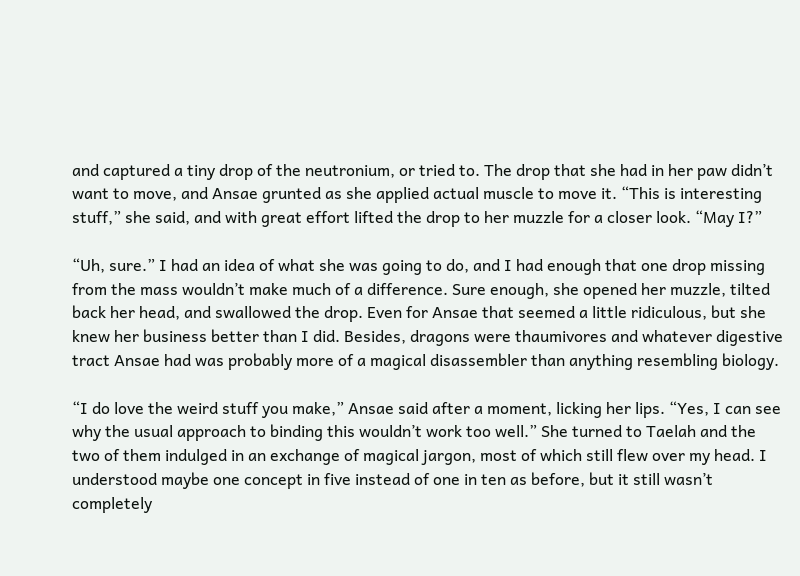and captured a tiny drop of the neutronium, or tried to. The drop that she had in her paw didn’t want to move, and Ansae grunted as she applied actual muscle to move it. “This is interesting stuff,” she said, and with great effort lifted the drop to her muzzle for a closer look. “May I?”

“Uh, sure.” I had an idea of what she was going to do, and I had enough that one drop missing from the mass wouldn’t make much of a difference. Sure enough, she opened her muzzle, tilted back her head, and swallowed the drop. Even for Ansae that seemed a little ridiculous, but she knew her business better than I did. Besides, dragons were thaumivores and whatever digestive tract Ansae had was probably more of a magical disassembler than anything resembling biology.

“I do love the weird stuff you make,” Ansae said after a moment, licking her lips. “Yes, I can see why the usual approach to binding this wouldn’t work too well.” She turned to Taelah and the two of them indulged in an exchange of magical jargon, most of which still flew over my head. I understood maybe one concept in five instead of one in ten as before, but it still wasn’t completely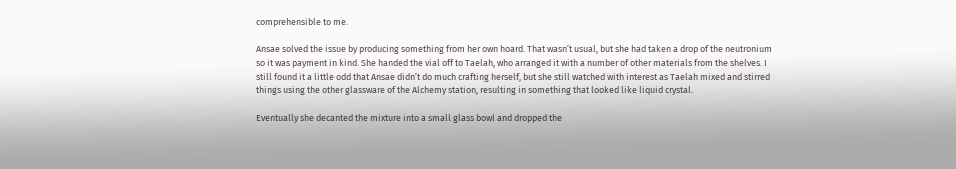comprehensible to me.

Ansae solved the issue by producing something from her own hoard. That wasn’t usual, but she had taken a drop of the neutronium so it was payment in kind. She handed the vial off to Taelah, who arranged it with a number of other materials from the shelves. I still found it a little odd that Ansae didn’t do much crafting herself, but she still watched with interest as Taelah mixed and stirred things using the other glassware of the Alchemy station, resulting in something that looked like liquid crystal.

Eventually she decanted the mixture into a small glass bowl and dropped the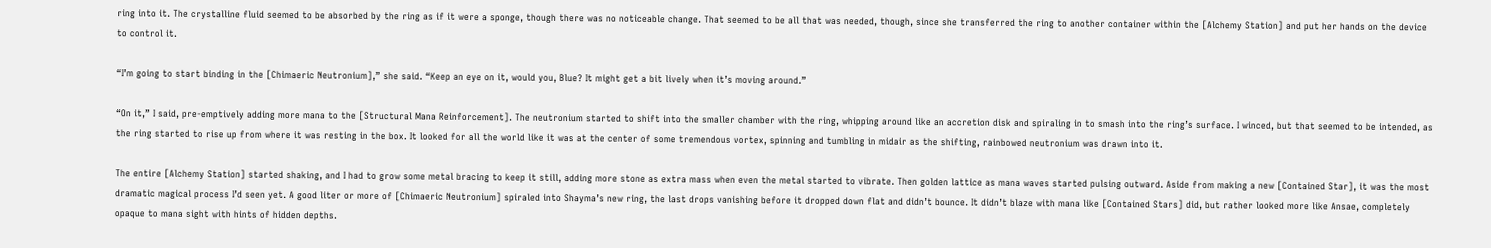ring into it. The crystalline fluid seemed to be absorbed by the ring as if it were a sponge, though there was no noticeable change. That seemed to be all that was needed, though, since she transferred the ring to another container within the [Alchemy Station] and put her hands on the device to control it.

“I’m going to start binding in the [Chimaeric Neutronium],” she said. “Keep an eye on it, would you, Blue? It might get a bit lively when it’s moving around.”

“On it,” I said, pre-emptively adding more mana to the [Structural Mana Reinforcement]. The neutronium started to shift into the smaller chamber with the ring, whipping around like an accretion disk and spiraling in to smash into the ring’s surface. I winced, but that seemed to be intended, as the ring started to rise up from where it was resting in the box. It looked for all the world like it was at the center of some tremendous vortex, spinning and tumbling in midair as the shifting, rainbowed neutronium was drawn into it.

The entire [Alchemy Station] started shaking, and I had to grow some metal bracing to keep it still, adding more stone as extra mass when even the metal started to vibrate. Then golden lattice as mana waves started pulsing outward. Aside from making a new [Contained Star], it was the most dramatic magical process I’d seen yet. A good liter or more of [Chimaeric Neutronium] spiraled into Shayma’s new ring, the last drops vanishing before it dropped down flat and didn’t bounce. It didn’t blaze with mana like [Contained Stars] did, but rather looked more like Ansae, completely opaque to mana sight with hints of hidden depths.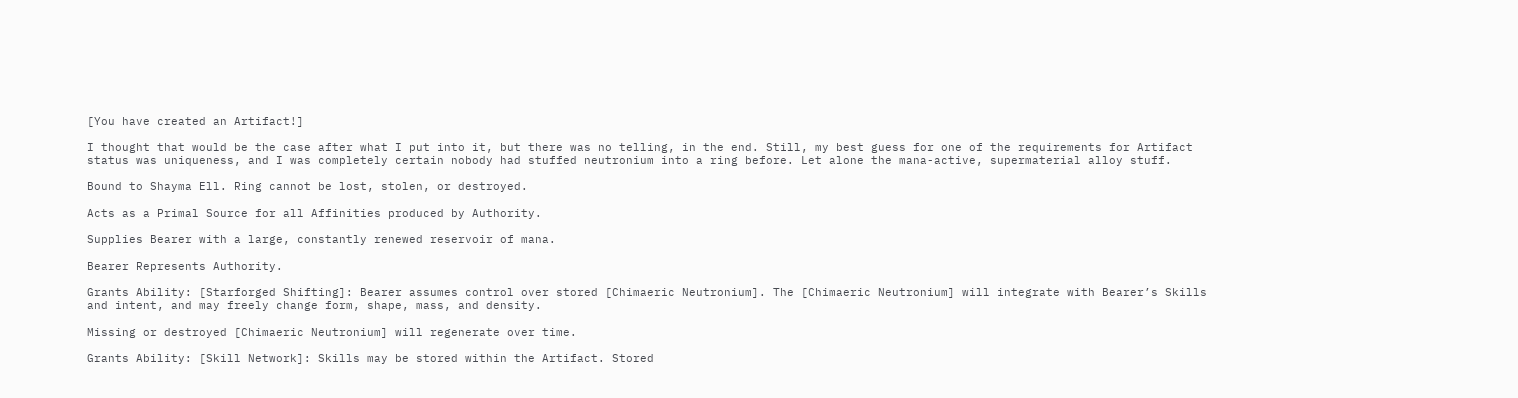[You have created an Artifact!]

I thought that would be the case after what I put into it, but there was no telling, in the end. Still, my best guess for one of the requirements for Artifact status was uniqueness, and I was completely certain nobody had stuffed neutronium into a ring before. Let alone the mana-active, supermaterial alloy stuff.

Bound to Shayma Ell. Ring cannot be lost, stolen, or destroyed.

Acts as a Primal Source for all Affinities produced by Authority.

Supplies Bearer with a large, constantly renewed reservoir of mana.

Bearer Represents Authority.

Grants Ability: [Starforged Shifting]: Bearer assumes control over stored [Chimaeric Neutronium]. The [Chimaeric Neutronium] will integrate with Bearer’s Skills and intent, and may freely change form, shape, mass, and density.

Missing or destroyed [Chimaeric Neutronium] will regenerate over time.

Grants Ability: [Skill Network]: Skills may be stored within the Artifact. Stored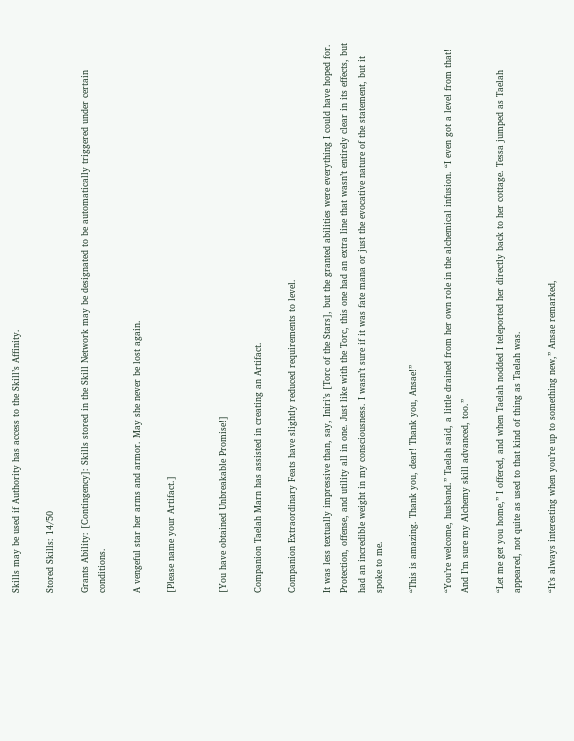Skills may be used if Authority has access to the Skill’s Affinity.

Stored Skills: 14/50

Grants Ability: [Contingency]: Skills stored in the Skill Network may be designated to be automatically triggered under certain conditions.

A vengeful star her arms and armor. May she never be lost again.

[Please name your Artifact.]


[You have obtained Unbreakable Promise!]

Companion Taelah Marn has assisted in creating an Artifact.

Companion Extraordinary Feats have slightly reduced requirements to level.

It was less textually impressive than, say, Iniri’s [Torc of the Stars], but the granted abilities were everything I could have hoped for. Protection, offense, and utility all in one. Just like with the Torc, this one had an extra line that wasn’t entirely clear in its effects, but had an incredible weight in my consciousness. I wasn’t sure if it was fate mana or just the evocative nature of the statement, but it spoke to me.

“This is amazing. Thank you, dear! Thank you, Ansae!”

“You’re welcome, husband.” Taelah said, a little drained from her own role in the alchemical infusion. “I even got a level from that! And I’m sure my Alchemy skill advanced, too.”

“Let me get you home,” I offered, and when Taelah nodded I teleported her directly back to her cottage. Tessa jumped as Taelah appeared, not quite as used to that kind of thing as Taelah was.

“It’s always interesting when you’re up to something new,” Ansae remarked,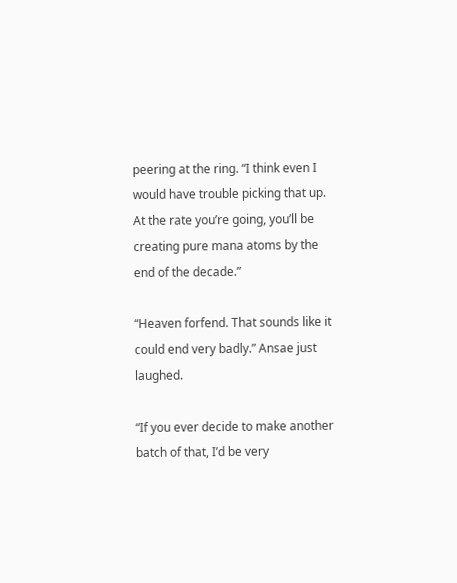peering at the ring. “I think even I would have trouble picking that up. At the rate you’re going, you’ll be creating pure mana atoms by the end of the decade.”

“Heaven forfend. That sounds like it could end very badly.” Ansae just laughed.

“If you ever decide to make another batch of that, I’d be very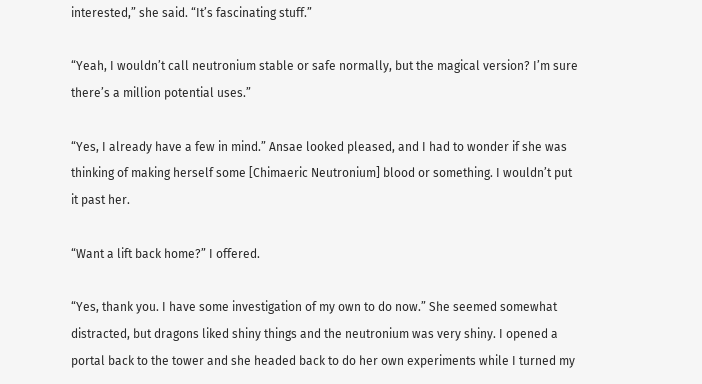interested,” she said. “It’s fascinating stuff.”

“Yeah, I wouldn’t call neutronium stable or safe normally, but the magical version? I’m sure there’s a million potential uses.”

“Yes, I already have a few in mind.” Ansae looked pleased, and I had to wonder if she was thinking of making herself some [Chimaeric Neutronium] blood or something. I wouldn’t put it past her.

“Want a lift back home?” I offered.

“Yes, thank you. I have some investigation of my own to do now.” She seemed somewhat distracted, but dragons liked shiny things and the neutronium was very shiny. I opened a portal back to the tower and she headed back to do her own experiments while I turned my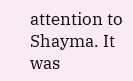attention to Shayma. It was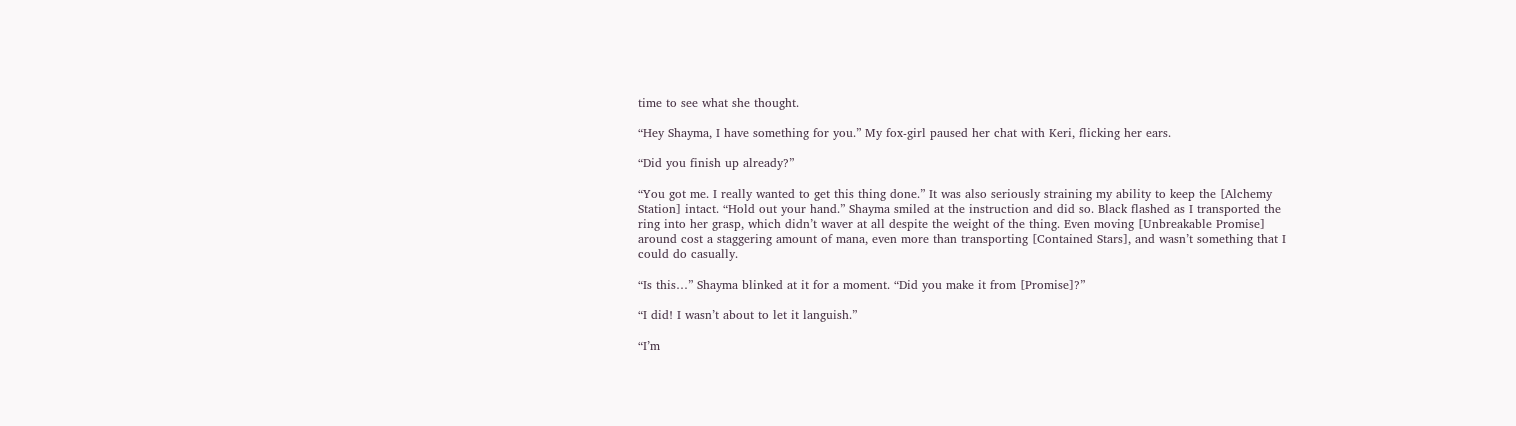time to see what she thought.

“Hey Shayma, I have something for you.” My fox-girl paused her chat with Keri, flicking her ears.

“Did you finish up already?”

“You got me. I really wanted to get this thing done.” It was also seriously straining my ability to keep the [Alchemy Station] intact. “Hold out your hand.” Shayma smiled at the instruction and did so. Black flashed as I transported the ring into her grasp, which didn’t waver at all despite the weight of the thing. Even moving [Unbreakable Promise] around cost a staggering amount of mana, even more than transporting [Contained Stars], and wasn’t something that I could do casually.

“Is this…” Shayma blinked at it for a moment. “Did you make it from [Promise]?”

“I did! I wasn’t about to let it languish.”

“I’m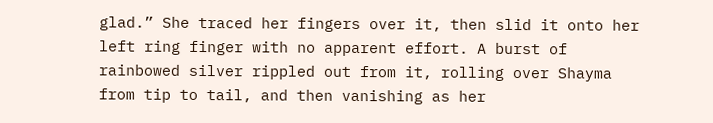glad.” She traced her fingers over it, then slid it onto her left ring finger with no apparent effort. A burst of rainbowed silver rippled out from it, rolling over Shayma from tip to tail, and then vanishing as her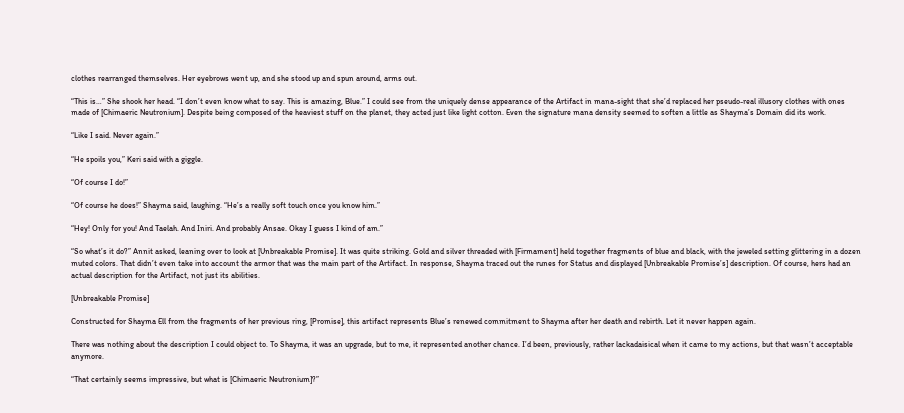clothes rearranged themselves. Her eyebrows went up, and she stood up and spun around, arms out.

“This is…” She shook her head. “I don’t even know what to say. This is amazing, Blue.” I could see from the uniquely dense appearance of the Artifact in mana-sight that she’d replaced her pseudo-real illusory clothes with ones made of [Chimaeric Neutronium]. Despite being composed of the heaviest stuff on the planet, they acted just like light cotton. Even the signature mana density seemed to soften a little as Shayma’s Domain did its work.

“Like I said. Never again.”

“He spoils you,” Keri said with a giggle.

“Of course I do!”

“Of course he does!” Shayma said, laughing. “He’s a really soft touch once you know him.”

“Hey! Only for you! And Taelah. And Iniri. And probably Ansae. Okay I guess I kind of am.”

“So what’s it do?” Annit asked, leaning over to look at [Unbreakable Promise]. It was quite striking. Gold and silver threaded with [Firmament] held together fragments of blue and black, with the jeweled setting glittering in a dozen muted colors. That didn’t even take into account the armor that was the main part of the Artifact. In response, Shayma traced out the runes for Status and displayed [Unbreakable Promise’s] description. Of course, hers had an actual description for the Artifact, not just its abilities.

[Unbreakable Promise]

Constructed for Shayma Ell from the fragments of her previous ring, [Promise], this artifact represents Blue’s renewed commitment to Shayma after her death and rebirth. Let it never happen again.

There was nothing about the description I could object to. To Shayma, it was an upgrade, but to me, it represented another chance. I’d been, previously, rather lackadaisical when it came to my actions, but that wasn’t acceptable anymore.

“That certainly seems impressive, but what is [Chimaeric Neutronium]?”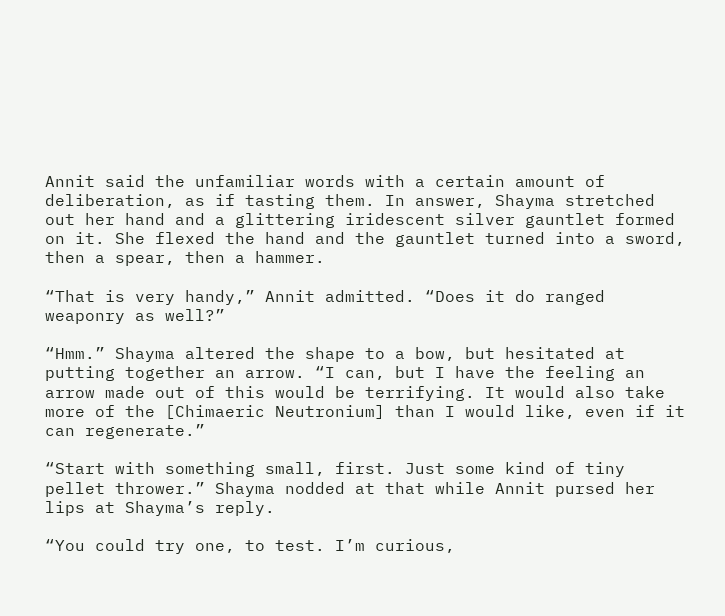Annit said the unfamiliar words with a certain amount of deliberation, as if tasting them. In answer, Shayma stretched out her hand and a glittering iridescent silver gauntlet formed on it. She flexed the hand and the gauntlet turned into a sword, then a spear, then a hammer.

“That is very handy,” Annit admitted. “Does it do ranged weaponry as well?”

“Hmm.” Shayma altered the shape to a bow, but hesitated at putting together an arrow. “I can, but I have the feeling an arrow made out of this would be terrifying. It would also take more of the [Chimaeric Neutronium] than I would like, even if it can regenerate.”

“Start with something small, first. Just some kind of tiny pellet thrower.” Shayma nodded at that while Annit pursed her lips at Shayma’s reply.

“You could try one, to test. I’m curious,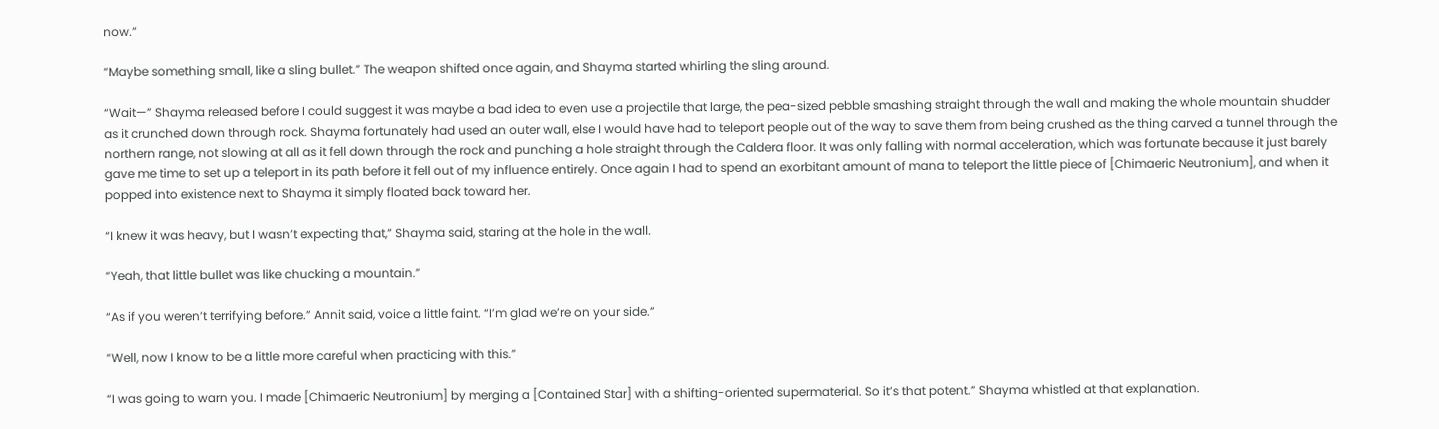now.”

“Maybe something small, like a sling bullet.” The weapon shifted once again, and Shayma started whirling the sling around.

“Wait—” Shayma released before I could suggest it was maybe a bad idea to even use a projectile that large, the pea-sized pebble smashing straight through the wall and making the whole mountain shudder as it crunched down through rock. Shayma fortunately had used an outer wall, else I would have had to teleport people out of the way to save them from being crushed as the thing carved a tunnel through the northern range, not slowing at all as it fell down through the rock and punching a hole straight through the Caldera floor. It was only falling with normal acceleration, which was fortunate because it just barely gave me time to set up a teleport in its path before it fell out of my influence entirely. Once again I had to spend an exorbitant amount of mana to teleport the little piece of [Chimaeric Neutronium], and when it popped into existence next to Shayma it simply floated back toward her.

“I knew it was heavy, but I wasn’t expecting that,” Shayma said, staring at the hole in the wall.

“Yeah, that little bullet was like chucking a mountain.”

“As if you weren’t terrifying before.” Annit said, voice a little faint. “I’m glad we’re on your side.”

“Well, now I know to be a little more careful when practicing with this.”

“I was going to warn you. I made [Chimaeric Neutronium] by merging a [Contained Star] with a shifting-oriented supermaterial. So it’s that potent.” Shayma whistled at that explanation.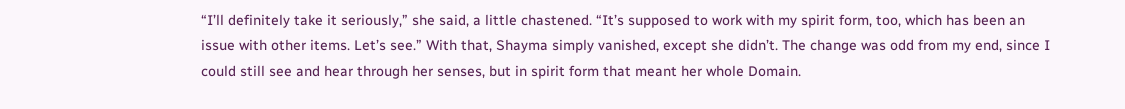“I’ll definitely take it seriously,” she said, a little chastened. “It’s supposed to work with my spirit form, too, which has been an issue with other items. Let’s see.” With that, Shayma simply vanished, except she didn’t. The change was odd from my end, since I could still see and hear through her senses, but in spirit form that meant her whole Domain.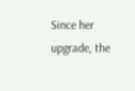Since her upgrade, the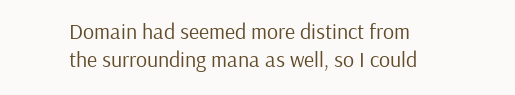Domain had seemed more distinct from the surrounding mana as well, so I could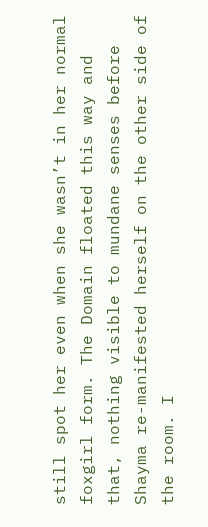still spot her even when she wasn’t in her normal foxgirl form. The Domain floated this way and that, nothing visible to mundane senses before Shayma re-manifested herself on the other side of the room. I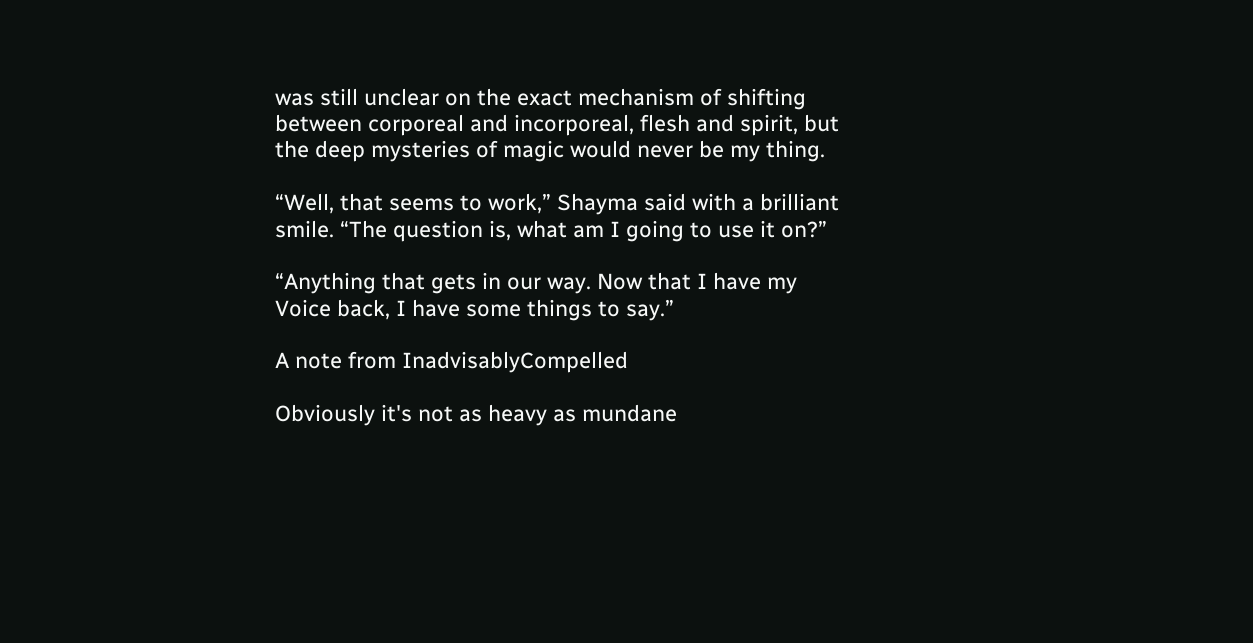was still unclear on the exact mechanism of shifting between corporeal and incorporeal, flesh and spirit, but the deep mysteries of magic would never be my thing.

“Well, that seems to work,” Shayma said with a brilliant smile. “The question is, what am I going to use it on?”

“Anything that gets in our way. Now that I have my Voice back, I have some things to say.”

A note from InadvisablyCompelled

Obviously it's not as heavy as mundane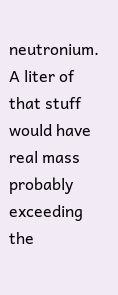neutronium.  A liter of that stuff would have real mass probably exceeding the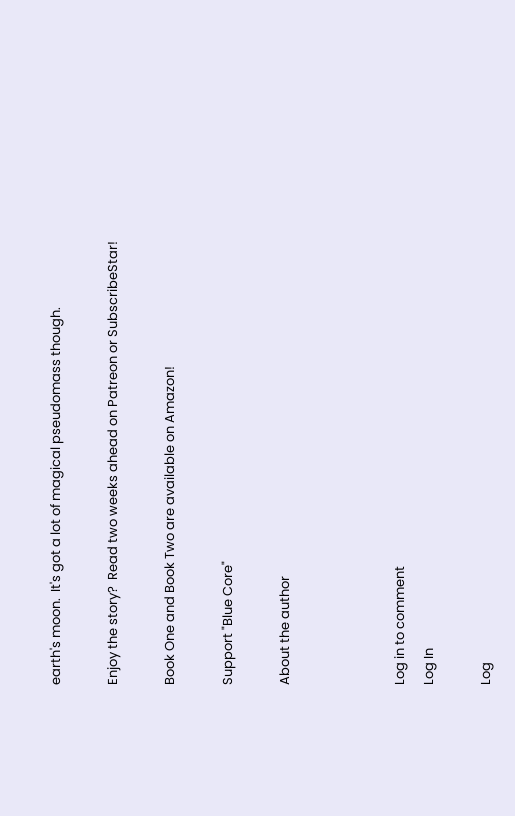earth's moon.  It's got a lot of magical pseudomass though.

Enjoy the story?  Read two weeks ahead on Patreon or SubscribeStar!

Book One and Book Two are available on Amazon!

Support "Blue Core"

About the author



Log in to comment
Log In

Log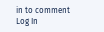in to comment
Log In